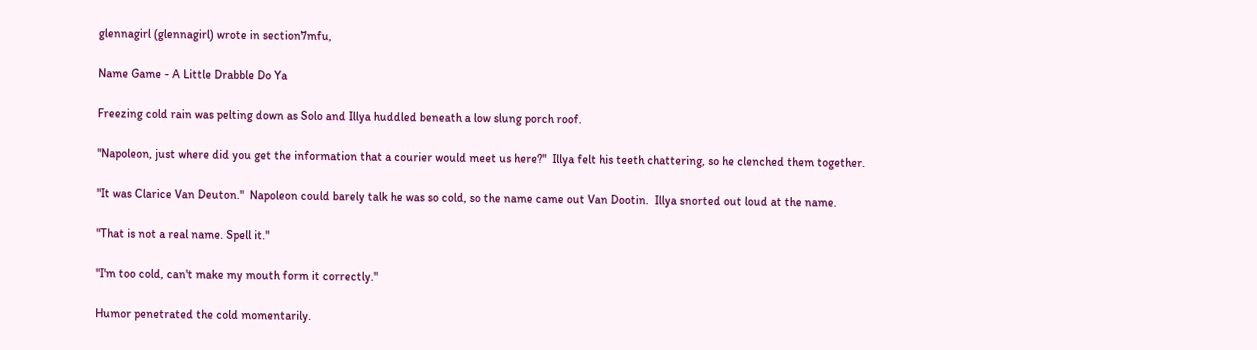glennagirl (glennagirl) wrote in section7mfu,

Name Game - A Little Drabble Do Ya

Freezing cold rain was pelting down as Solo and Illya huddled beneath a low slung porch roof.

"Napoleon, just where did you get the information that a courier would meet us here?"  Illya felt his teeth chattering, so he clenched them together.

"It was Clarice Van Deuton."  Napoleon could barely talk he was so cold, so the name came out Van Dootin.  Illya snorted out loud at the name.

"That is not a real name. Spell it."

"I'm too cold, can't make my mouth form it correctly."

Humor penetrated the cold momentarily.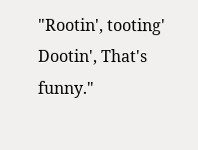"Rootin', tooting' Dootin', That's funny."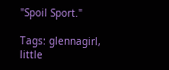"Spoil Sport."

Tags: glennagirl, little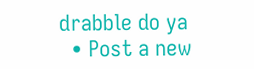drabble do ya
  • Post a new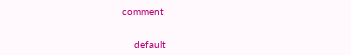comment


    default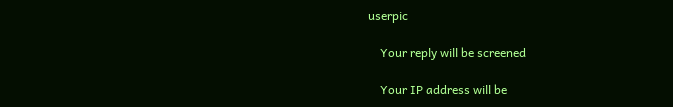userpic

    Your reply will be screened

    Your IP address will be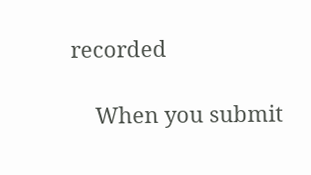recorded

    When you submit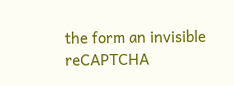the form an invisible reCAPTCHA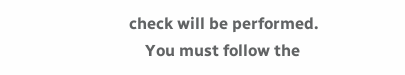check will be performed.
    You must follow the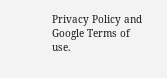Privacy Policy and Google Terms of use.